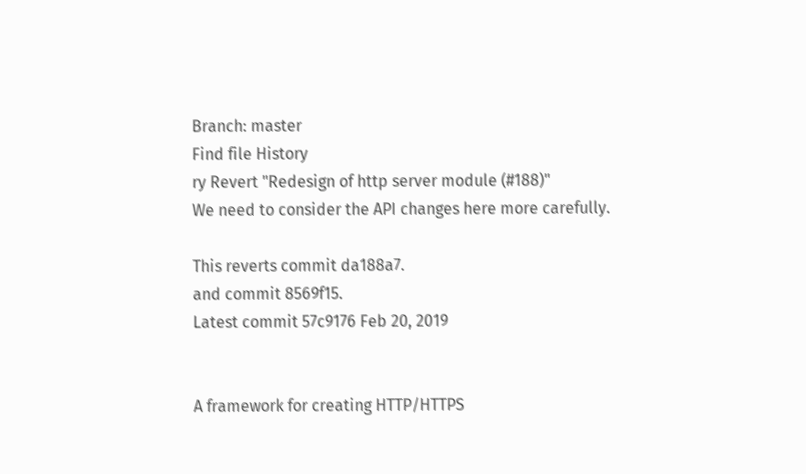Branch: master
Find file History
ry Revert "Redesign of http server module (#188)"
We need to consider the API changes here more carefully.

This reverts commit da188a7.
and commit 8569f15.
Latest commit 57c9176 Feb 20, 2019


A framework for creating HTTP/HTTPS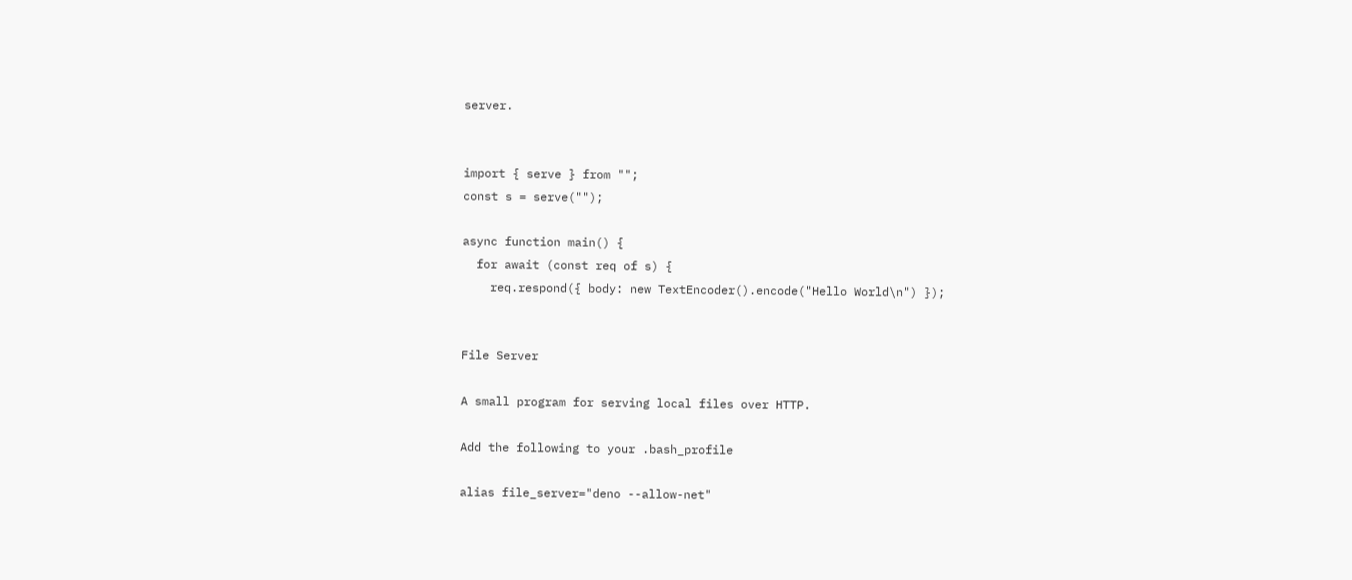server.


import { serve } from "";
const s = serve("");

async function main() {
  for await (const req of s) {
    req.respond({ body: new TextEncoder().encode("Hello World\n") });


File Server

A small program for serving local files over HTTP.

Add the following to your .bash_profile

alias file_server="deno --allow-net"